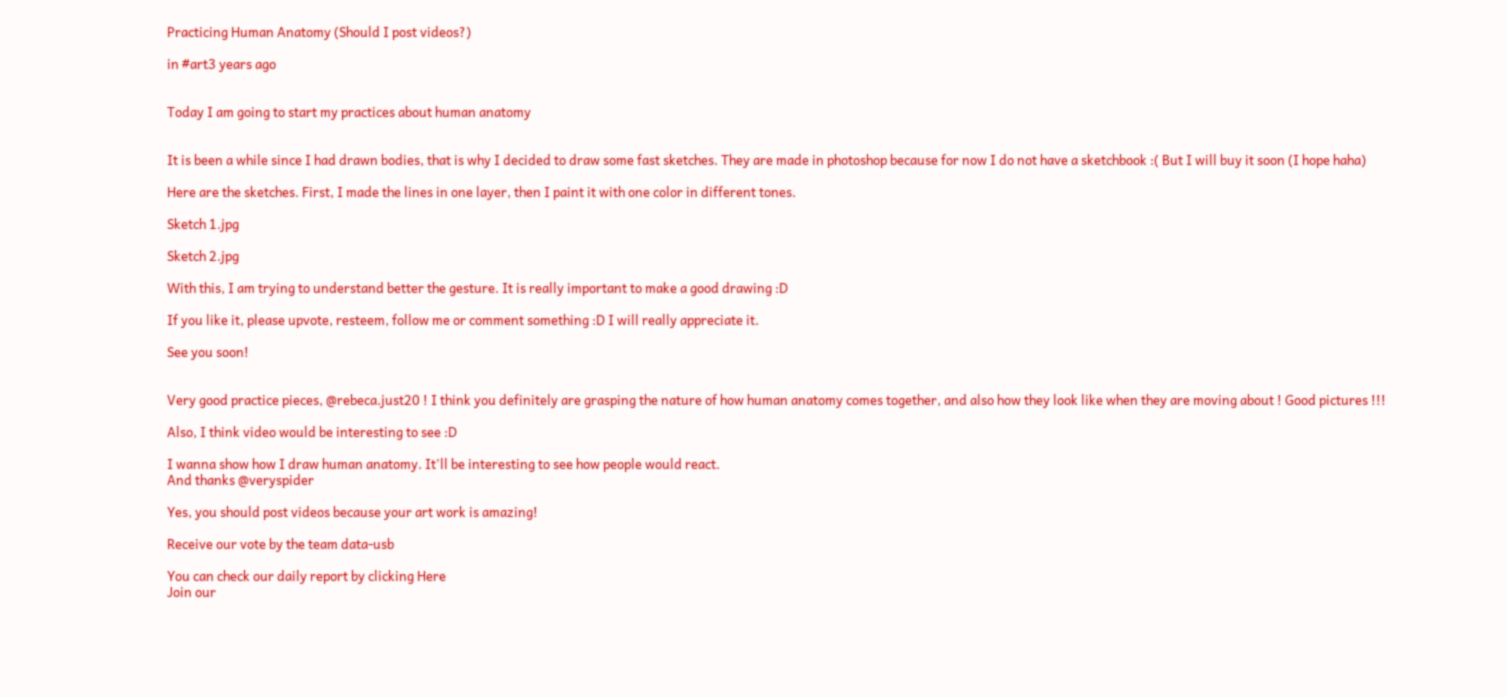Practicing Human Anatomy (Should I post videos?)

in #art3 years ago


Today I am going to start my practices about human anatomy


It is been a while since I had drawn bodies, that is why I decided to draw some fast sketches. They are made in photoshop because for now I do not have a sketchbook :( But I will buy it soon (I hope haha)

Here are the sketches. First, I made the lines in one layer, then I paint it with one color in different tones.

Sketch 1.jpg

Sketch 2.jpg

With this, I am trying to understand better the gesture. It is really important to make a good drawing :D

If you like it, please upvote, resteem, follow me or comment something :D I will really appreciate it.

See you soon!


Very good practice pieces, @rebeca.just20 ! I think you definitely are grasping the nature of how human anatomy comes together, and also how they look like when they are moving about ! Good pictures !!!

Also, I think video would be interesting to see :D

I wanna show how I draw human anatomy. It'll be interesting to see how people would react.
And thanks @veryspider

Yes, you should post videos because your art work is amazing!

Receive our vote by the team data-usb

You can check our daily report by clicking Here
Join our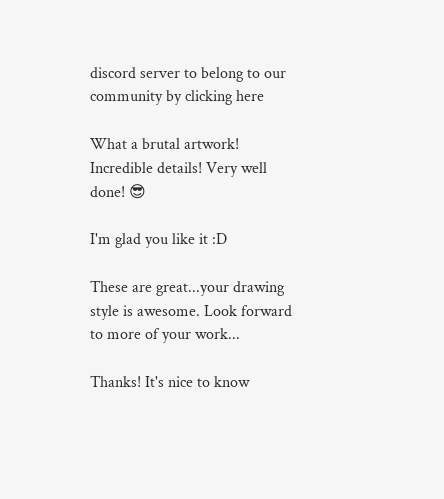discord server to belong to our community by clicking here

What a brutal artwork! Incredible details! Very well done! 😎

I'm glad you like it :D

These are great...your drawing style is awesome. Look forward to more of your work...

Thanks! It's nice to know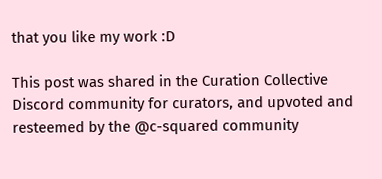that you like my work :D

This post was shared in the Curation Collective Discord community for curators, and upvoted and resteemed by the @c-squared community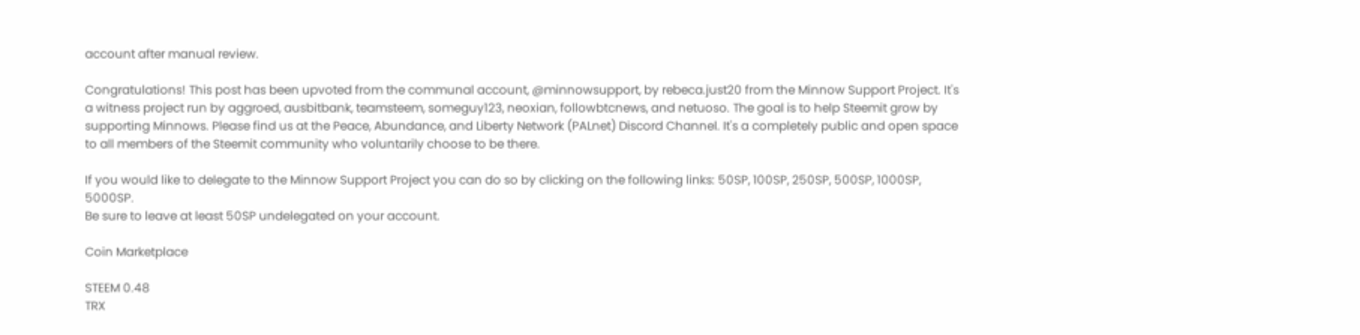account after manual review.

Congratulations! This post has been upvoted from the communal account, @minnowsupport, by rebeca.just20 from the Minnow Support Project. It's a witness project run by aggroed, ausbitbank, teamsteem, someguy123, neoxian, followbtcnews, and netuoso. The goal is to help Steemit grow by supporting Minnows. Please find us at the Peace, Abundance, and Liberty Network (PALnet) Discord Channel. It's a completely public and open space to all members of the Steemit community who voluntarily choose to be there.

If you would like to delegate to the Minnow Support Project you can do so by clicking on the following links: 50SP, 100SP, 250SP, 500SP, 1000SP, 5000SP.
Be sure to leave at least 50SP undelegated on your account.

Coin Marketplace

STEEM 0.48
TRX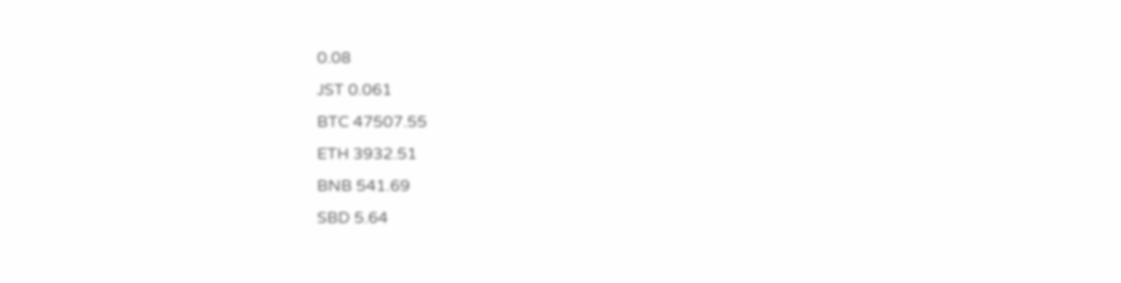0.08
JST 0.061
BTC 47507.55
ETH 3932.51
BNB 541.69
SBD 5.64